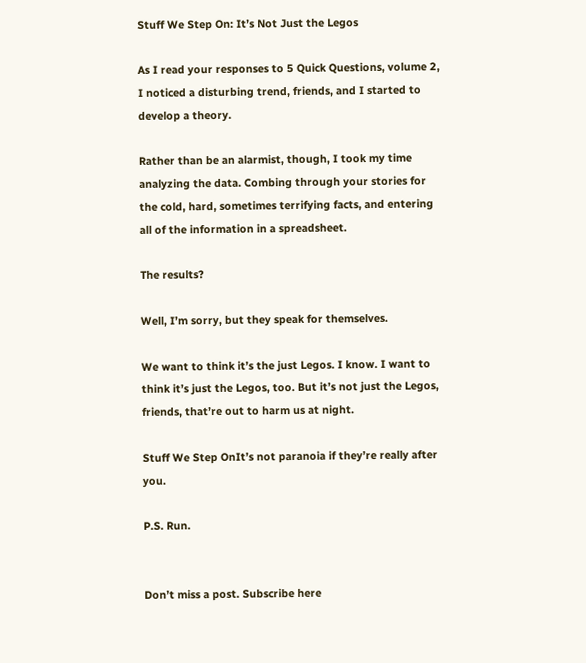Stuff We Step On: It’s Not Just the Legos

As I read your responses to 5 Quick Questions, volume 2, I noticed a disturbing trend, friends, and I started to develop a theory.

Rather than be an alarmist, though, I took my time analyzing the data. Combing through your stories for the cold, hard, sometimes terrifying facts, and entering all of the information in a spreadsheet.

The results?

Well, I’m sorry, but they speak for themselves.

We want to think it’s the just Legos. I know. I want to think it’s just the Legos, too. But it’s not just the Legos, friends, that’re out to harm us at night.

Stuff We Step OnIt’s not paranoia if they’re really after you.

P.S. Run.


Don’t miss a post. Subscribe here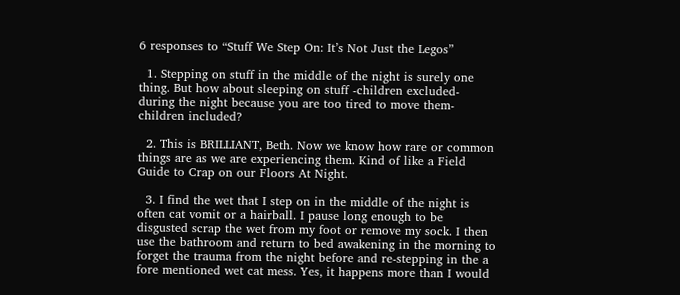6 responses to “Stuff We Step On: It’s Not Just the Legos”

  1. Stepping on stuff in the middle of the night is surely one thing. But how about sleeping on stuff -children excluded- during the night because you are too tired to move them- children included?

  2. This is BRILLIANT, Beth. Now we know how rare or common things are as we are experiencing them. Kind of like a Field Guide to Crap on our Floors At Night.

  3. I find the wet that I step on in the middle of the night is often cat vomit or a hairball. I pause long enough to be disgusted scrap the wet from my foot or remove my sock. I then use the bathroom and return to bed awakening in the morning to forget the trauma from the night before and re-stepping in the a fore mentioned wet cat mess. Yes, it happens more than I would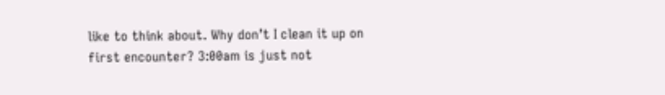like to think about. Why don’t I clean it up on first encounter? 3:00am is just not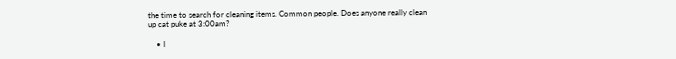the time to search for cleaning items. Common people. Does anyone really clean up cat puke at 3:00am?

    • I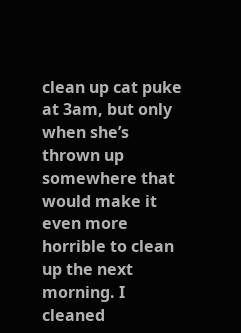clean up cat puke at 3am, but only when she’s thrown up somewhere that would make it even more horrible to clean up the next morning. I cleaned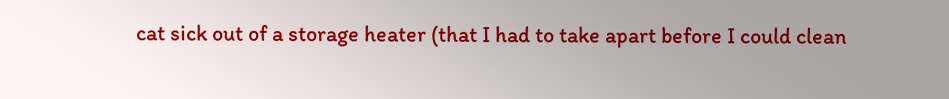cat sick out of a storage heater (that I had to take apart before I could clean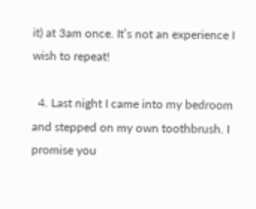it) at 3am once. It’s not an experience I wish to repeat!

  4. Last night I came into my bedroom and stepped on my own toothbrush. I promise you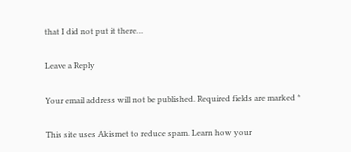that I did not put it there…

Leave a Reply

Your email address will not be published. Required fields are marked *

This site uses Akismet to reduce spam. Learn how your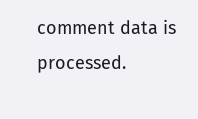comment data is processed.